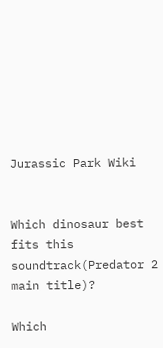Jurassic Park Wiki


Which dinosaur best fits this soundtrack(Predator 2 main title)?

Which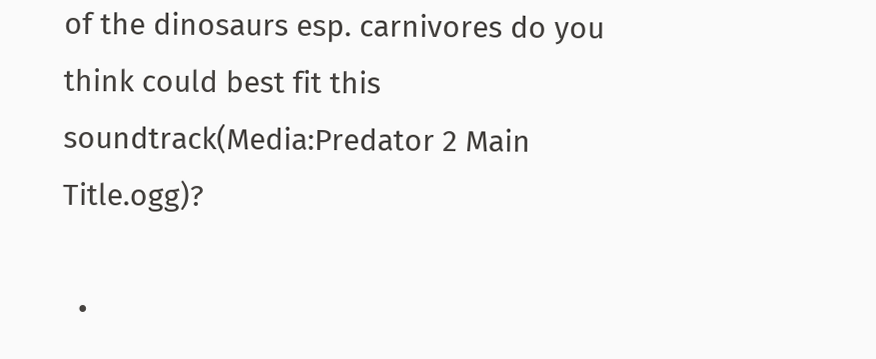of the dinosaurs esp. carnivores do you think could best fit this soundtrack(Media:Predator 2 Main Title.ogg)?

  •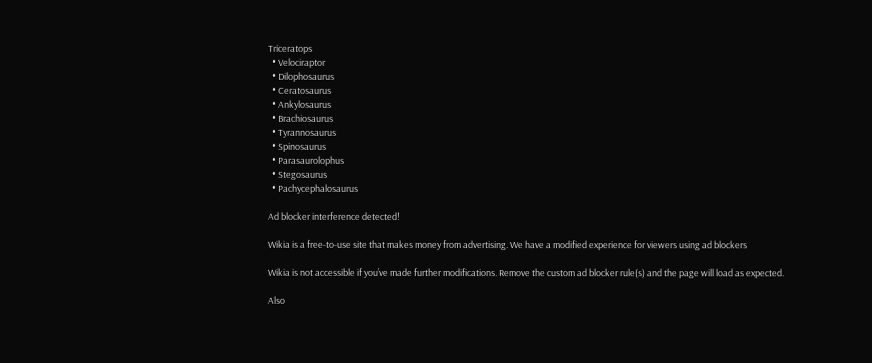Triceratops
  • Velociraptor
  • Dilophosaurus
  • Ceratosaurus
  • Ankylosaurus
  • Brachiosaurus
  • Tyrannosaurus
  • Spinosaurus
  • Parasaurolophus
  • Stegosaurus
  • Pachycephalosaurus

Ad blocker interference detected!

Wikia is a free-to-use site that makes money from advertising. We have a modified experience for viewers using ad blockers

Wikia is not accessible if you’ve made further modifications. Remove the custom ad blocker rule(s) and the page will load as expected.

Also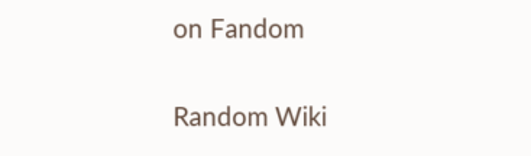on Fandom

Random Wiki